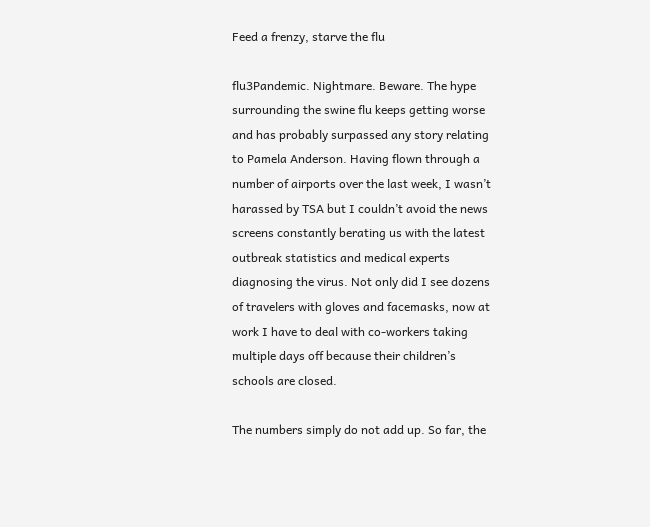Feed a frenzy, starve the flu

flu3Pandemic. Nightmare. Beware. The hype surrounding the swine flu keeps getting worse and has probably surpassed any story relating to Pamela Anderson. Having flown through a number of airports over the last week, I wasn’t harassed by TSA but I couldn’t avoid the news screens constantly berating us with the latest outbreak statistics and medical experts diagnosing the virus. Not only did I see dozens of travelers with gloves and facemasks, now at work I have to deal with co-workers taking multiple days off because their children’s schools are closed.

The numbers simply do not add up. So far, the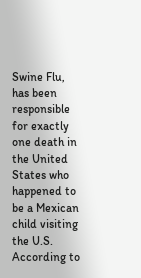Swine Flu, has been responsible for exactly one death in the United States who happened to be a Mexican child visiting the U.S. According to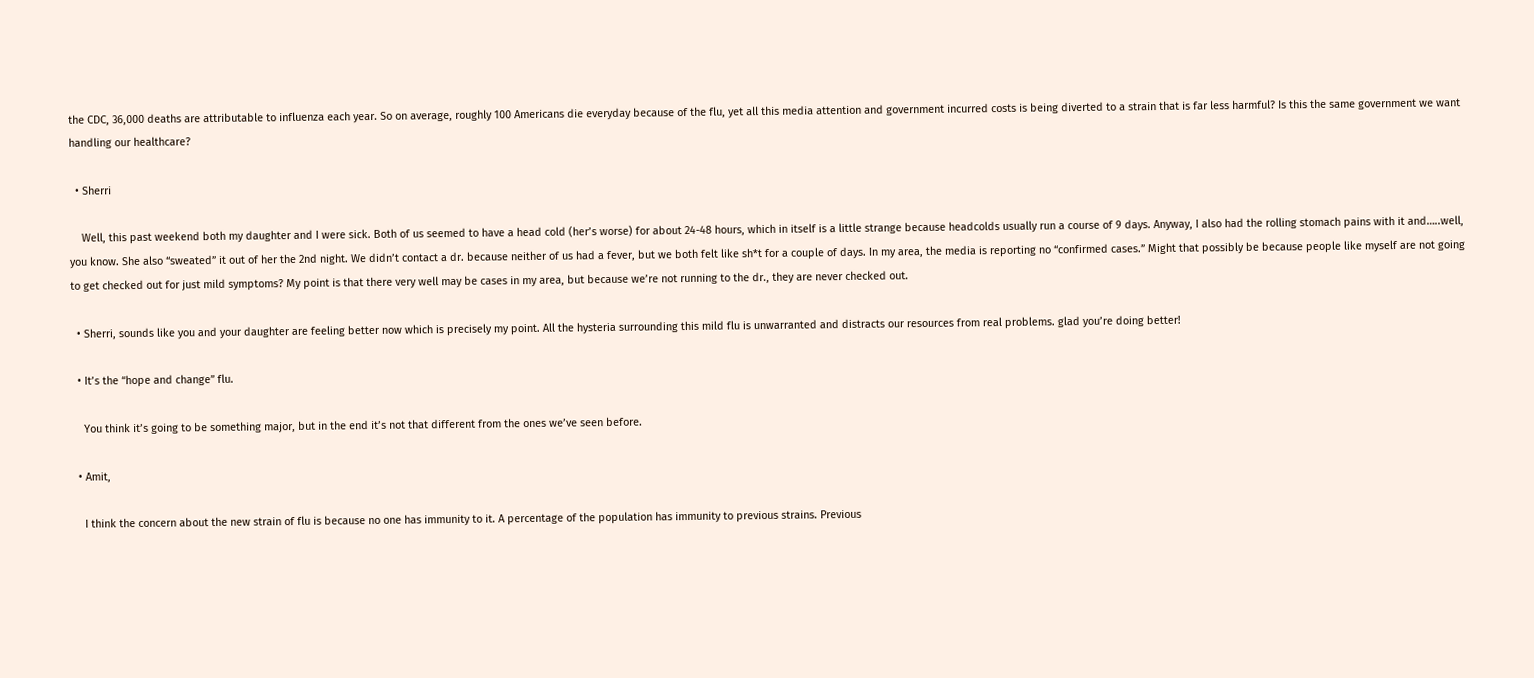the CDC, 36,000 deaths are attributable to influenza each year. So on average, roughly 100 Americans die everyday because of the flu, yet all this media attention and government incurred costs is being diverted to a strain that is far less harmful? Is this the same government we want handling our healthcare?

  • Sherri

    Well, this past weekend both my daughter and I were sick. Both of us seemed to have a head cold (her’s worse) for about 24-48 hours, which in itself is a little strange because headcolds usually run a course of 9 days. Anyway, I also had the rolling stomach pains with it and…..well, you know. She also “sweated” it out of her the 2nd night. We didn’t contact a dr. because neither of us had a fever, but we both felt like sh*t for a couple of days. In my area, the media is reporting no “confirmed cases.” Might that possibly be because people like myself are not going to get checked out for just mild symptoms? My point is that there very well may be cases in my area, but because we’re not running to the dr., they are never checked out.

  • Sherri, sounds like you and your daughter are feeling better now which is precisely my point. All the hysteria surrounding this mild flu is unwarranted and distracts our resources from real problems. glad you’re doing better!

  • It’s the “hope and change” flu.

    You think it’s going to be something major, but in the end it’s not that different from the ones we’ve seen before.

  • Amit,

    I think the concern about the new strain of flu is because no one has immunity to it. A percentage of the population has immunity to previous strains. Previous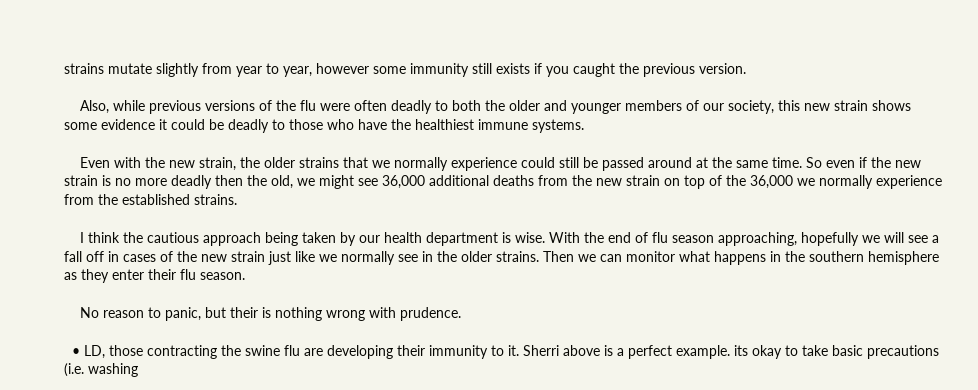strains mutate slightly from year to year, however some immunity still exists if you caught the previous version.

    Also, while previous versions of the flu were often deadly to both the older and younger members of our society, this new strain shows some evidence it could be deadly to those who have the healthiest immune systems.

    Even with the new strain, the older strains that we normally experience could still be passed around at the same time. So even if the new strain is no more deadly then the old, we might see 36,000 additional deaths from the new strain on top of the 36,000 we normally experience from the established strains.

    I think the cautious approach being taken by our health department is wise. With the end of flu season approaching, hopefully we will see a fall off in cases of the new strain just like we normally see in the older strains. Then we can monitor what happens in the southern hemisphere as they enter their flu season.

    No reason to panic, but their is nothing wrong with prudence.

  • LD, those contracting the swine flu are developing their immunity to it. Sherri above is a perfect example. its okay to take basic precautions (i.e. washing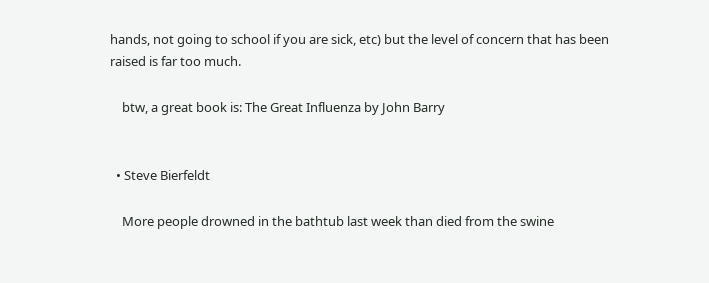hands, not going to school if you are sick, etc) but the level of concern that has been raised is far too much.

    btw, a great book is: The Great Influenza by John Barry


  • Steve Bierfeldt

    More people drowned in the bathtub last week than died from the swine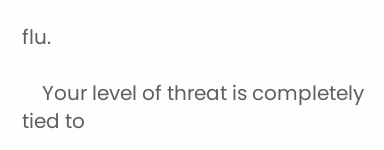flu.

    Your level of threat is completely tied to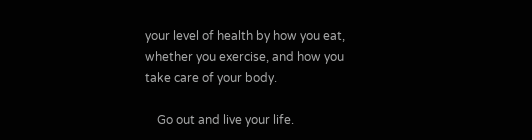your level of health by how you eat, whether you exercise, and how you take care of your body.

    Go out and live your life.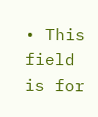• This field is for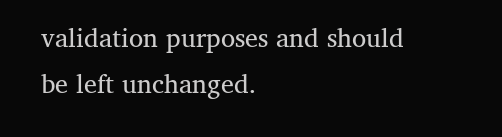validation purposes and should be left unchanged.